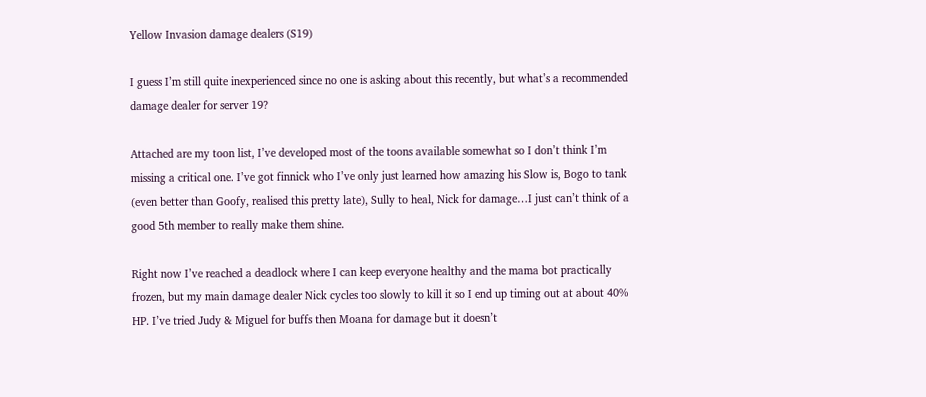Yellow Invasion damage dealers (S19)

I guess I’m still quite inexperienced since no one is asking about this recently, but what’s a recommended damage dealer for server 19?

Attached are my toon list, I’ve developed most of the toons available somewhat so I don’t think I’m missing a critical one. I’ve got finnick who I’ve only just learned how amazing his Slow is, Bogo to tank (even better than Goofy, realised this pretty late), Sully to heal, Nick for damage…I just can’t think of a good 5th member to really make them shine.

Right now I’ve reached a deadlock where I can keep everyone healthy and the mama bot practically frozen, but my main damage dealer Nick cycles too slowly to kill it so I end up timing out at about 40% HP. I’ve tried Judy & Miguel for buffs then Moana for damage but it doesn’t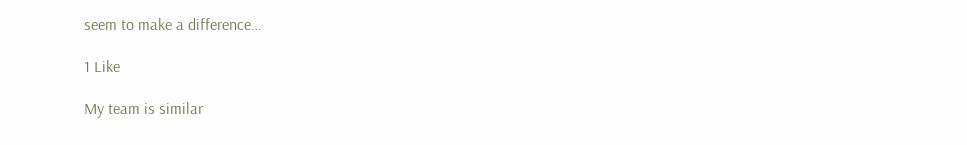seem to make a difference…

1 Like

My team is similar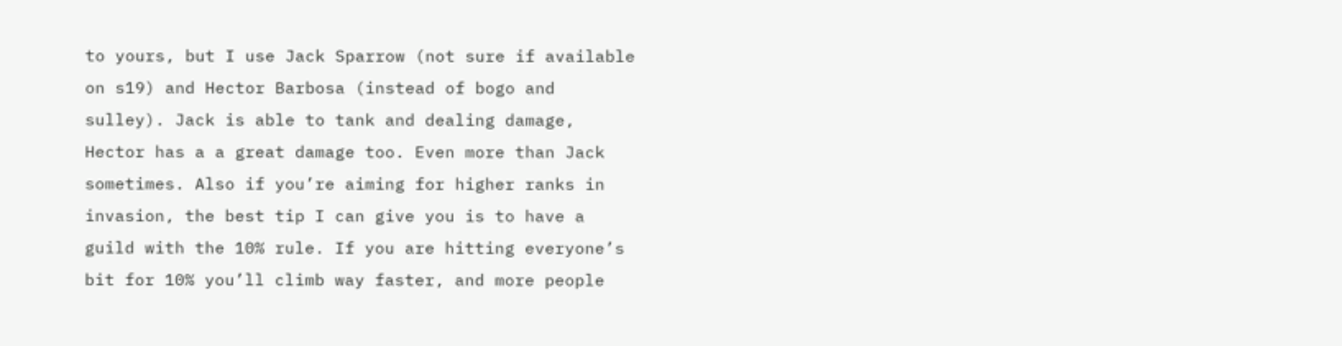to yours, but I use Jack Sparrow (not sure if available on s19) and Hector Barbosa (instead of bogo and sulley). Jack is able to tank and dealing damage, Hector has a a great damage too. Even more than Jack sometimes. Also if you’re aiming for higher ranks in invasion, the best tip I can give you is to have a guild with the 10% rule. If you are hitting everyone’s bit for 10% you’ll climb way faster, and more people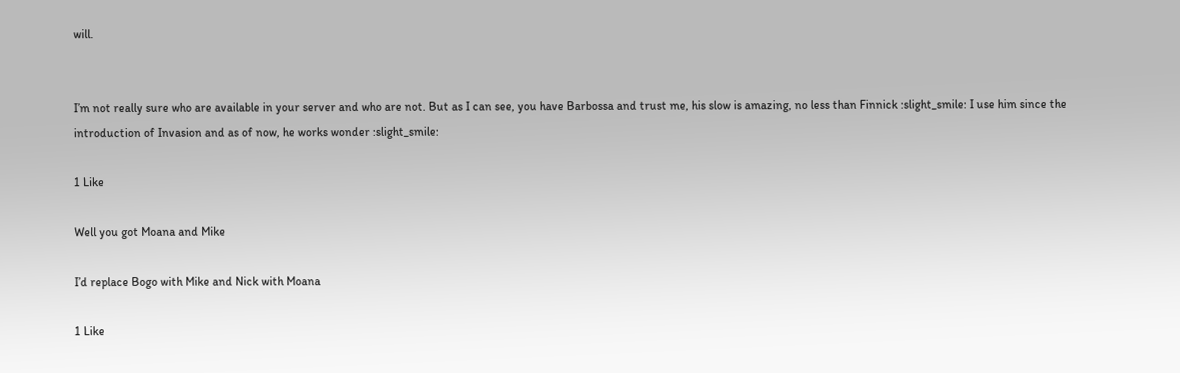will.


I’m not really sure who are available in your server and who are not. But as I can see, you have Barbossa and trust me, his slow is amazing, no less than Finnick :slight_smile: I use him since the introduction of Invasion and as of now, he works wonder :slight_smile:

1 Like

Well you got Moana and Mike

I’d replace Bogo with Mike and Nick with Moana

1 Like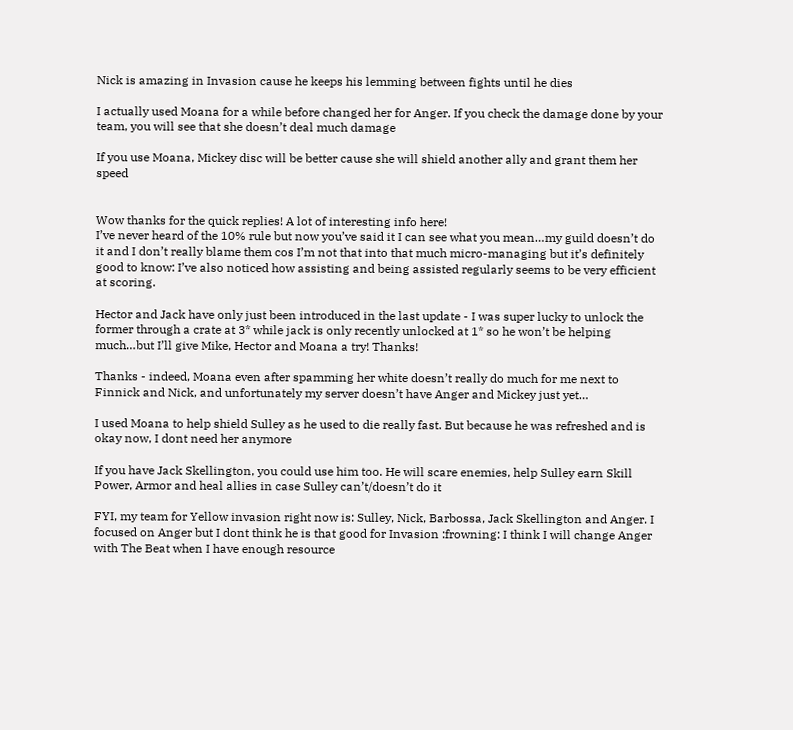Nick is amazing in Invasion cause he keeps his lemming between fights until he dies

I actually used Moana for a while before changed her for Anger. If you check the damage done by your team, you will see that she doesn’t deal much damage

If you use Moana, Mickey disc will be better cause she will shield another ally and grant them her speed


Wow thanks for the quick replies! A lot of interesting info here!
I’ve never heard of the 10% rule but now you’ve said it I can see what you mean…my guild doesn’t do it and I don’t really blame them cos I’m not that into that much micro-managing but it’s definitely good to know: I’ve also noticed how assisting and being assisted regularly seems to be very efficient at scoring.

Hector and Jack have only just been introduced in the last update - I was super lucky to unlock the former through a crate at 3* while jack is only recently unlocked at 1* so he won’t be helping much…but I’ll give Mike, Hector and Moana a try! Thanks!

Thanks - indeed, Moana even after spamming her white doesn’t really do much for me next to Finnick and Nick, and unfortunately my server doesn’t have Anger and Mickey just yet…

I used Moana to help shield Sulley as he used to die really fast. But because he was refreshed and is okay now, I dont need her anymore

If you have Jack Skellington, you could use him too. He will scare enemies, help Sulley earn Skill Power, Armor and heal allies in case Sulley can’t/doesn’t do it

FYI, my team for Yellow invasion right now is: Sulley, Nick, Barbossa, Jack Skellington and Anger. I focused on Anger but I dont think he is that good for Invasion :frowning: I think I will change Anger with The Beat when I have enough resource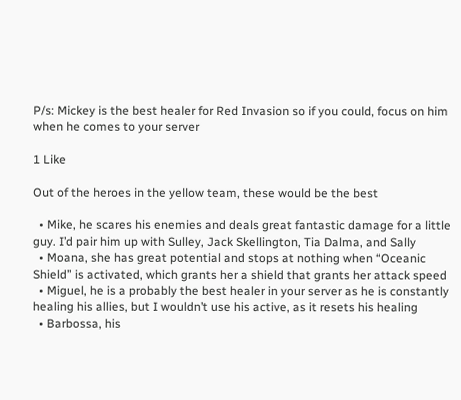P/s: Mickey is the best healer for Red Invasion so if you could, focus on him when he comes to your server

1 Like

Out of the heroes in the yellow team, these would be the best

  • Mike, he scares his enemies and deals great fantastic damage for a little guy. I’d pair him up with Sulley, Jack Skellington, Tia Dalma, and Sally
  • Moana, she has great potential and stops at nothing when “Oceanic Shield” is activated, which grants her a shield that grants her attack speed
  • Miguel, he is a probably the best healer in your server as he is constantly healing his allies, but I wouldn’t use his active, as it resets his healing
  • Barbossa, his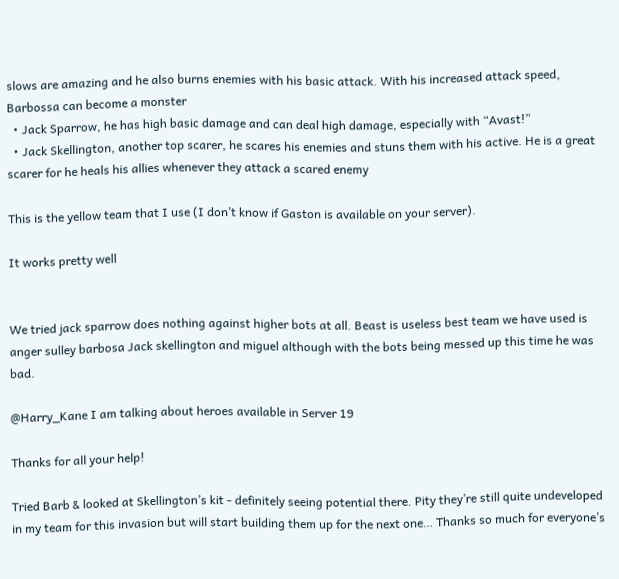slows are amazing and he also burns enemies with his basic attack. With his increased attack speed, Barbossa can become a monster
  • Jack Sparrow, he has high basic damage and can deal high damage, especially with “Avast!”
  • Jack Skellington, another top scarer, he scares his enemies and stuns them with his active. He is a great scarer for he heals his allies whenever they attack a scared enemy

This is the yellow team that I use (I don’t know if Gaston is available on your server).

It works pretty well


We tried jack sparrow does nothing against higher bots at all. Beast is useless best team we have used is anger sulley barbosa Jack skellington and miguel although with the bots being messed up this time he was bad.

@Harry_Kane I am talking about heroes available in Server 19

Thanks for all your help!

Tried Barb & looked at Skellington’s kit - definitely seeing potential there. Pity they’re still quite undeveloped in my team for this invasion but will start building them up for the next one… Thanks so much for everyone’s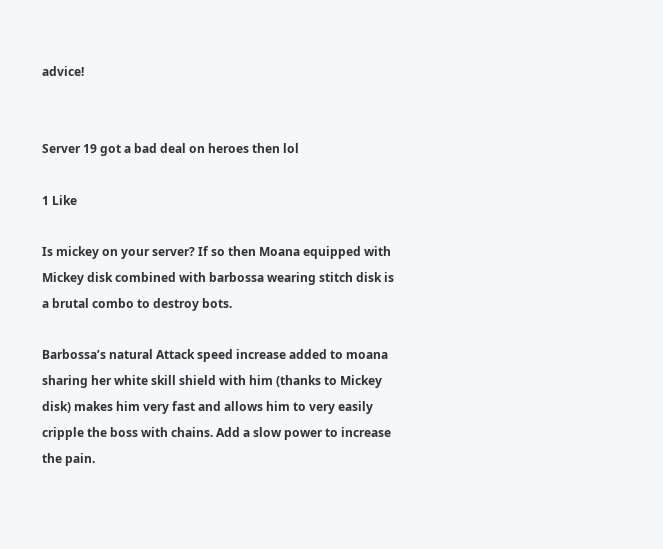advice!


Server 19 got a bad deal on heroes then lol

1 Like

Is mickey on your server? If so then Moana equipped with Mickey disk combined with barbossa wearing stitch disk is a brutal combo to destroy bots.

Barbossa’s natural Attack speed increase added to moana sharing her white skill shield with him (thanks to Mickey disk) makes him very fast and allows him to very easily cripple the boss with chains. Add a slow power to increase the pain.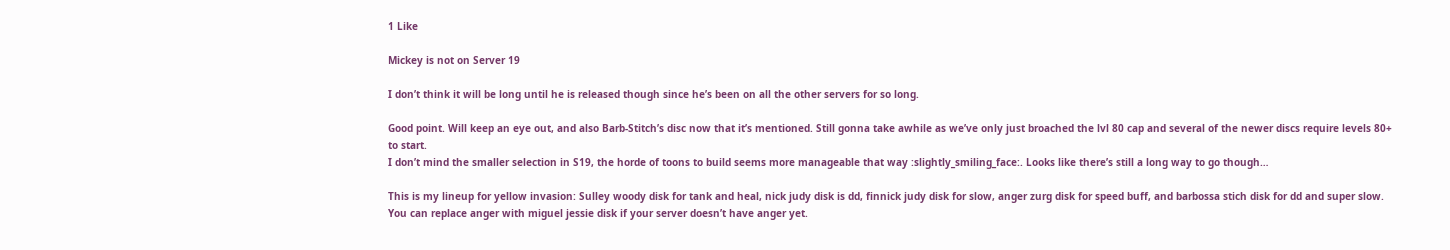1 Like

Mickey is not on Server 19

I don’t think it will be long until he is released though since he’s been on all the other servers for so long.

Good point. Will keep an eye out, and also Barb-Stitch’s disc now that it’s mentioned. Still gonna take awhile as we’ve only just broached the lvl 80 cap and several of the newer discs require levels 80+ to start.
I don’t mind the smaller selection in S19, the horde of toons to build seems more manageable that way :slightly_smiling_face:. Looks like there’s still a long way to go though…

This is my lineup for yellow invasion: Sulley woody disk for tank and heal, nick judy disk is dd, finnick judy disk for slow, anger zurg disk for speed buff, and barbossa stich disk for dd and super slow. You can replace anger with miguel jessie disk if your server doesn’t have anger yet.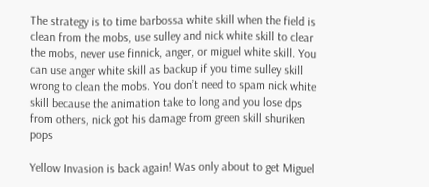The strategy is to time barbossa white skill when the field is clean from the mobs, use sulley and nick white skill to clear the mobs, never use finnick, anger, or miguel white skill. You can use anger white skill as backup if you time sulley skill wrong to clean the mobs. You don’t need to spam nick white skill because the animation take to long and you lose dps from others, nick got his damage from green skill shuriken pops

Yellow Invasion is back again! Was only about to get Miguel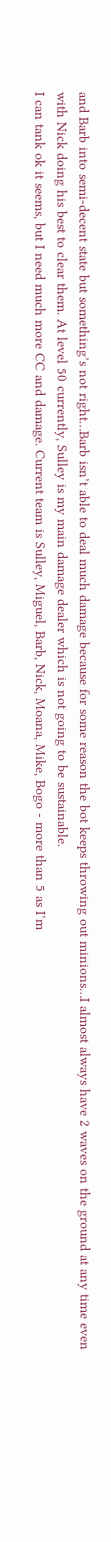and Barb into semi-decent state but something’s not right…Barb isn’t able to deal much damage because for some reason the bot keeps throwing out minions…I almost always have 2 waves on the ground at any time even with Nick doing his best to clear them. At level 50 currently, Sulley is my main damage dealer which is not going to be sustainable.
I can tank ok it seems, but I need much more CC and damage. Current team is Sulley, Miguel, Barb, Nick, Moana, Mike, Bogo - more than 5 as I’m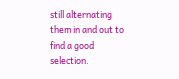still alternating them in and out to find a good selection.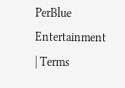PerBlue Entertainment | Terms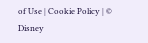of Use | Cookie Policy | © Disney